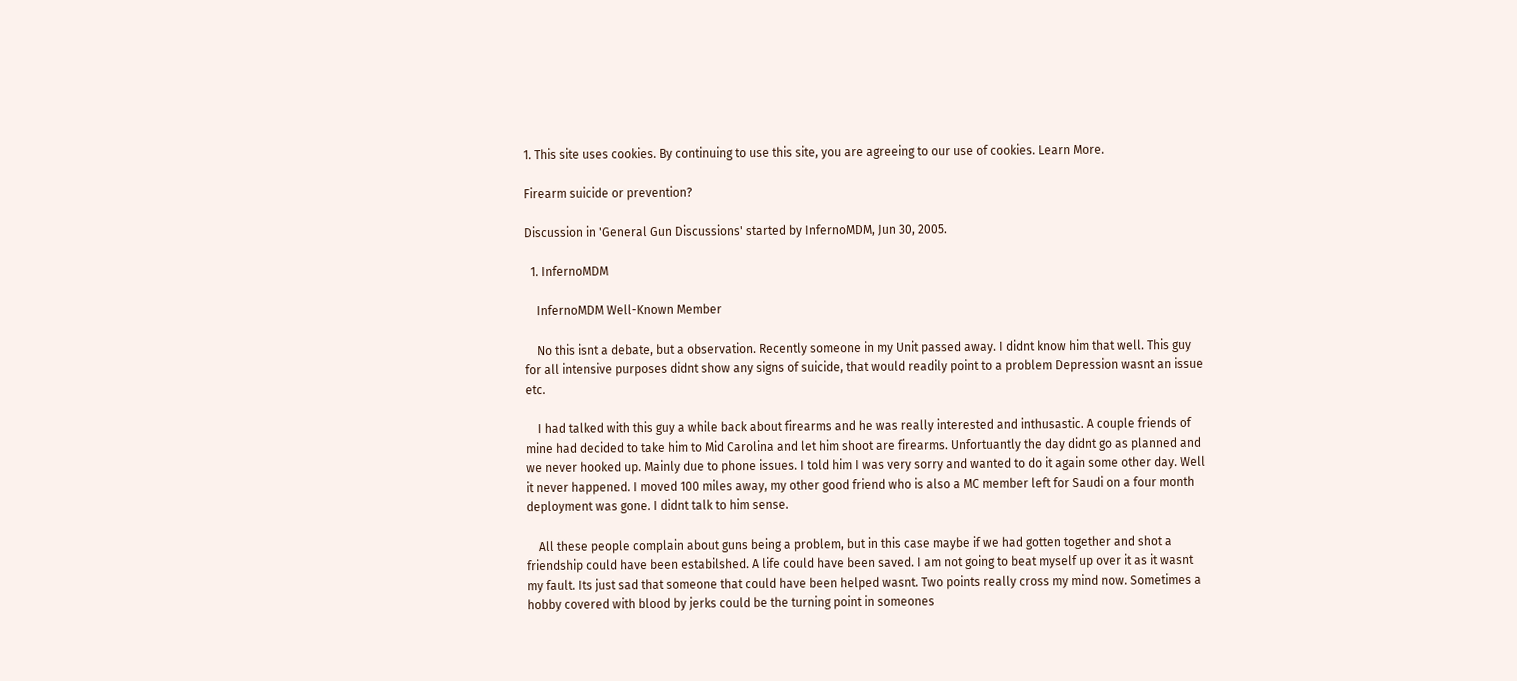1. This site uses cookies. By continuing to use this site, you are agreeing to our use of cookies. Learn More.

Firearm suicide or prevention?

Discussion in 'General Gun Discussions' started by InfernoMDM, Jun 30, 2005.

  1. InfernoMDM

    InfernoMDM Well-Known Member

    No this isnt a debate, but a observation. Recently someone in my Unit passed away. I didnt know him that well. This guy for all intensive purposes didnt show any signs of suicide, that would readily point to a problem Depression wasnt an issue etc.

    I had talked with this guy a while back about firearms and he was really interested and inthusastic. A couple friends of mine had decided to take him to Mid Carolina and let him shoot are firearms. Unfortuantly the day didnt go as planned and we never hooked up. Mainly due to phone issues. I told him I was very sorry and wanted to do it again some other day. Well it never happened. I moved 100 miles away, my other good friend who is also a MC member left for Saudi on a four month deployment was gone. I didnt talk to him sense.

    All these people complain about guns being a problem, but in this case maybe if we had gotten together and shot a friendship could have been estabilshed. A life could have been saved. I am not going to beat myself up over it as it wasnt my fault. Its just sad that someone that could have been helped wasnt. Two points really cross my mind now. Sometimes a hobby covered with blood by jerks could be the turning point in someones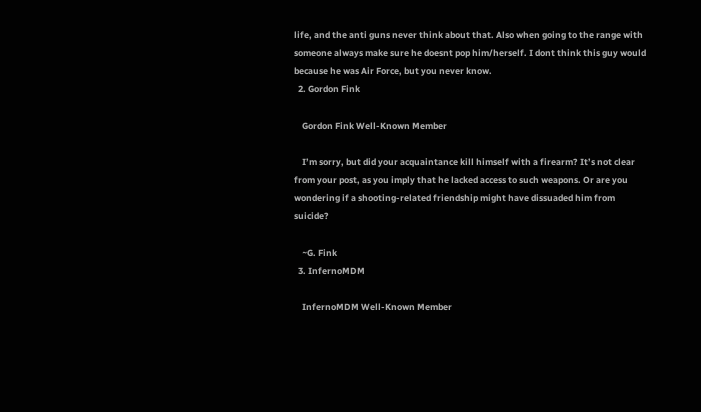life, and the anti guns never think about that. Also when going to the range with someone always make sure he doesnt pop him/herself. I dont think this guy would because he was Air Force, but you never know.
  2. Gordon Fink

    Gordon Fink Well-Known Member

    I’m sorry, but did your acquaintance kill himself with a firearm? It’s not clear from your post, as you imply that he lacked access to such weapons. Or are you wondering if a shooting-related friendship might have dissuaded him from suicide?

    ~G. Fink
  3. InfernoMDM

    InfernoMDM Well-Known Member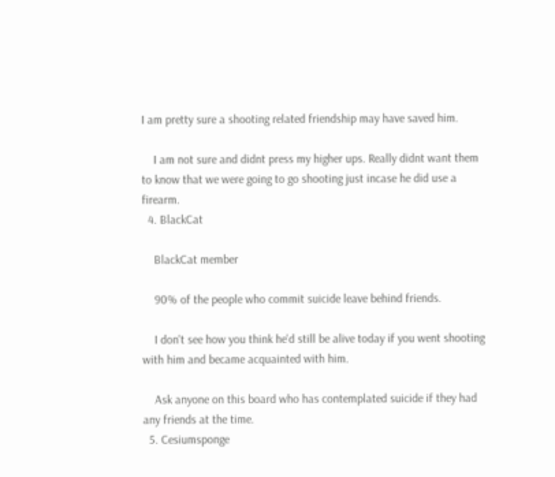I am pretty sure a shooting related friendship may have saved him.

    I am not sure and didnt press my higher ups. Really didnt want them to know that we were going to go shooting just incase he did use a firearm.
  4. BlackCat

    BlackCat member

    90% of the people who commit suicide leave behind friends.

    I don't see how you think he'd still be alive today if you went shooting with him and became acquainted with him.

    Ask anyone on this board who has contemplated suicide if they had any friends at the time.
  5. Cesiumsponge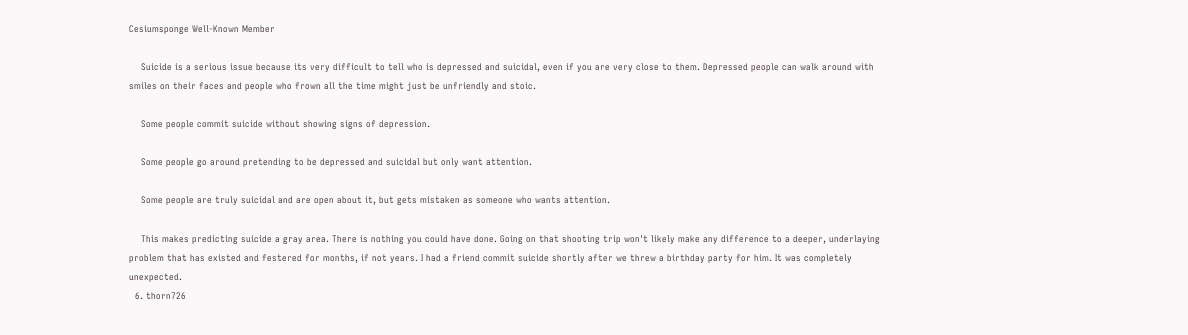Cesiumsponge Well-Known Member

    Suicide is a serious issue because its very difficult to tell who is depressed and suicidal, even if you are very close to them. Depressed people can walk around with smiles on their faces and people who frown all the time might just be unfriendly and stoic.

    Some people commit suicide without showing signs of depression.

    Some people go around pretending to be depressed and suicidal but only want attention.

    Some people are truly suicidal and are open about it, but gets mistaken as someone who wants attention.

    This makes predicting suicide a gray area. There is nothing you could have done. Going on that shooting trip won't likely make any difference to a deeper, underlaying problem that has existed and festered for months, if not years. I had a friend commit suicide shortly after we threw a birthday party for him. It was completely unexpected.
  6. thorn726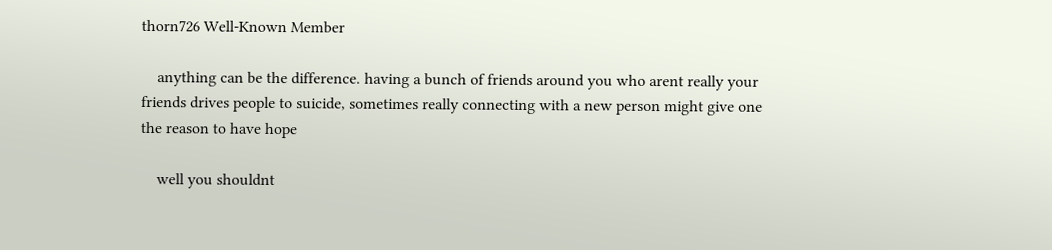thorn726 Well-Known Member

    anything can be the difference. having a bunch of friends around you who arent really your friends drives people to suicide, sometimes really connecting with a new person might give one the reason to have hope

    well you shouldnt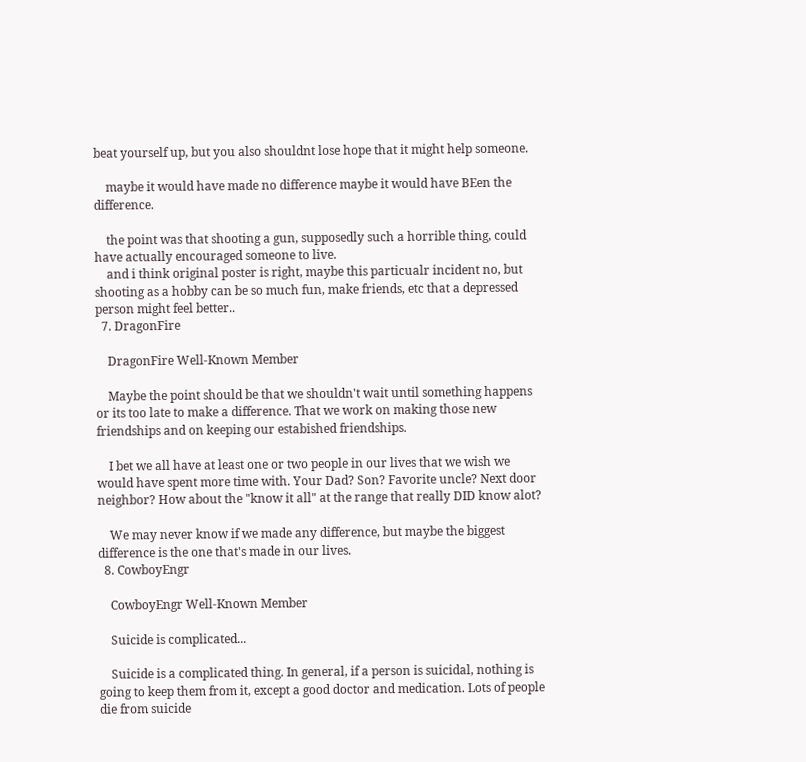beat yourself up, but you also shouldnt lose hope that it might help someone.

    maybe it would have made no difference maybe it would have BEen the difference.

    the point was that shooting a gun, supposedly such a horrible thing, could have actually encouraged someone to live.
    and i think original poster is right, maybe this particualr incident no, but shooting as a hobby can be so much fun, make friends, etc that a depressed person might feel better..
  7. DragonFire

    DragonFire Well-Known Member

    Maybe the point should be that we shouldn't wait until something happens or its too late to make a difference. That we work on making those new friendships and on keeping our estabished friendships.

    I bet we all have at least one or two people in our lives that we wish we would have spent more time with. Your Dad? Son? Favorite uncle? Next door neighbor? How about the "know it all" at the range that really DID know alot?

    We may never know if we made any difference, but maybe the biggest difference is the one that's made in our lives.
  8. CowboyEngr

    CowboyEngr Well-Known Member

    Suicide is complicated...

    Suicide is a complicated thing. In general, if a person is suicidal, nothing is going to keep them from it, except a good doctor and medication. Lots of people die from suicide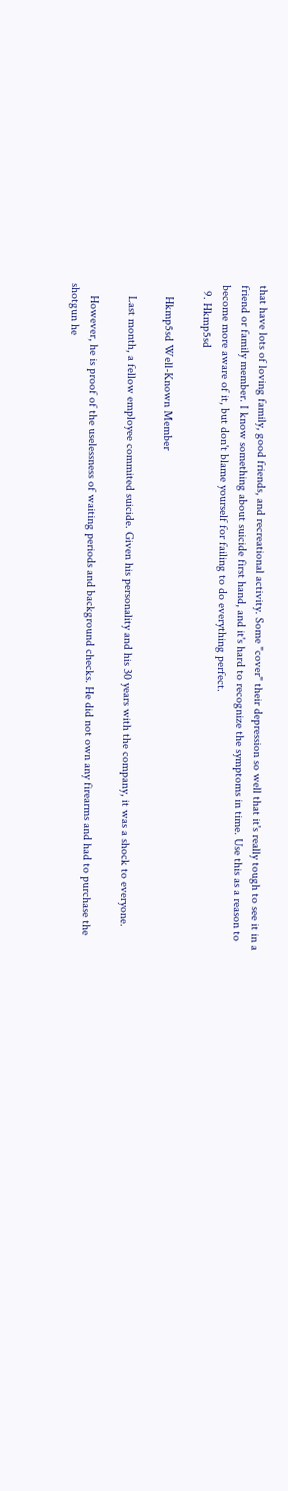that have lots of loving family, good friends, and recreational activity. Some "cover" their depression so well that it's really tough to see it in a friend or family member. I know something about suicide first hand, and it's hard to recognize the symptoms in time. Use this as a reason to become more aware of it, but don't blame yourself for failing to do everything perfect.
  9. Hkmp5sd

    Hkmp5sd Well-Known Member

    Last month, a fellow employee commited suicide. Given his personality and his 30 years with the company, it was a shock to everyone.

    However, he is proof of the uselessness of waiting periods and background checks. He did not own any firearms and had to purchase the shotgun he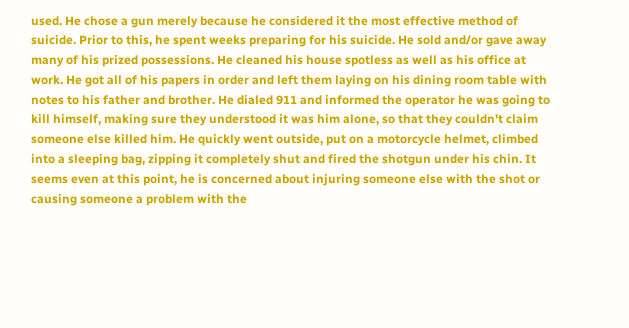used. He chose a gun merely because he considered it the most effective method of suicide. Prior to this, he spent weeks preparing for his suicide. He sold and/or gave away many of his prized possessions. He cleaned his house spotless as well as his office at work. He got all of his papers in order and left them laying on his dining room table with notes to his father and brother. He dialed 911 and informed the operator he was going to kill himself, making sure they understood it was him alone, so that they couldn't claim someone else killed him. He quickly went outside, put on a motorcycle helmet, climbed into a sleeping bag, zipping it completely shut and fired the shotgun under his chin. It seems even at this point, he is concerned about injuring someone else with the shot or causing someone a problem with the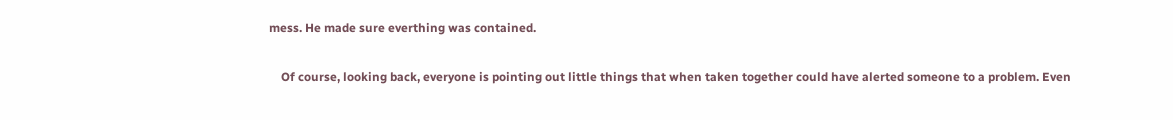mess. He made sure everthing was contained.

    Of course, looking back, everyone is pointing out little things that when taken together could have alerted someone to a problem. Even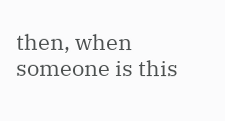then, when someone is this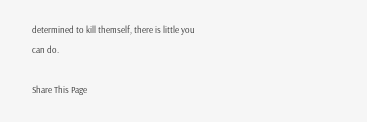determined to kill themself, there is little you can do.

Share This Page